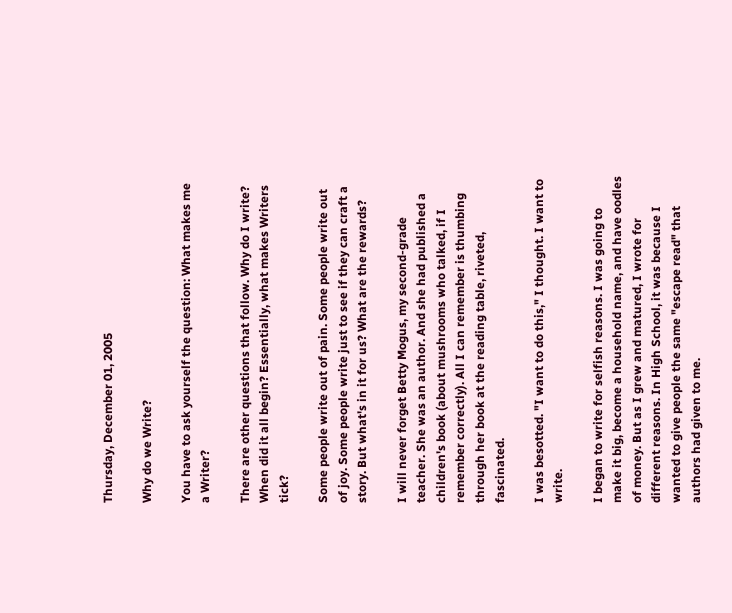Thursday, December 01, 2005

Why do we Write?

You have to ask yourself the question: What makes me a Writer?

There are other questions that follow. Why do I write? When did it all begin? Essentially, what makes Writers tick?

Some people write out of pain. Some people write out of joy. Some people write just to see if they can craft a story. But what's in it for us? What are the rewards?

I will never forget Betty Mogus, my second-grade teacher. She was an author. And she had published a children's book (about mushrooms who talked, if I remember correctly). All I can remember is thumbing through her book at the reading table, riveted, fascinated.

I was besotted. "I want to do this," I thought. I want to write.

I began to write for selfish reasons. I was going to make it big, become a household name, and have oodles of money. But as I grew and matured, I wrote for different reasons. In High School, it was because I wanted to give people the same "escape read" that authors had given to me.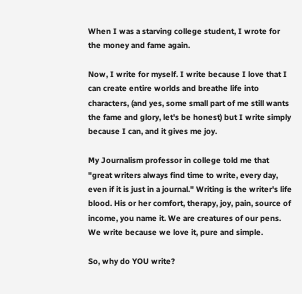When I was a starving college student, I wrote for the money and fame again.

Now, I write for myself. I write because I love that I can create entire worlds and breathe life into characters, (and yes, some small part of me still wants the fame and glory, let's be honest) but I write simply because I can, and it gives me joy.

My Journalism professor in college told me that "great writers always find time to write, every day, even if it is just in a journal." Writing is the writer's life blood. His or her comfort, therapy, joy, pain, source of income, you name it. We are creatures of our pens. We write because we love it, pure and simple.

So, why do YOU write?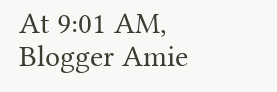At 9:01 AM, Blogger Amie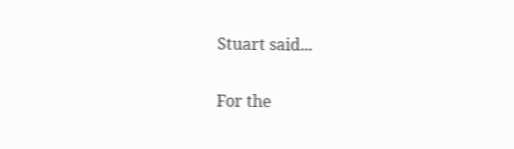Stuart said...

For the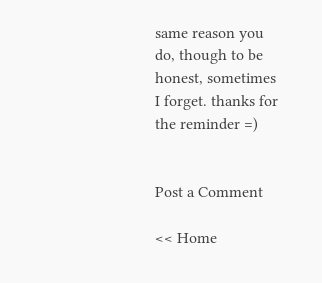same reason you do, though to be honest, sometimes I forget. thanks for the reminder =)


Post a Comment

<< Home